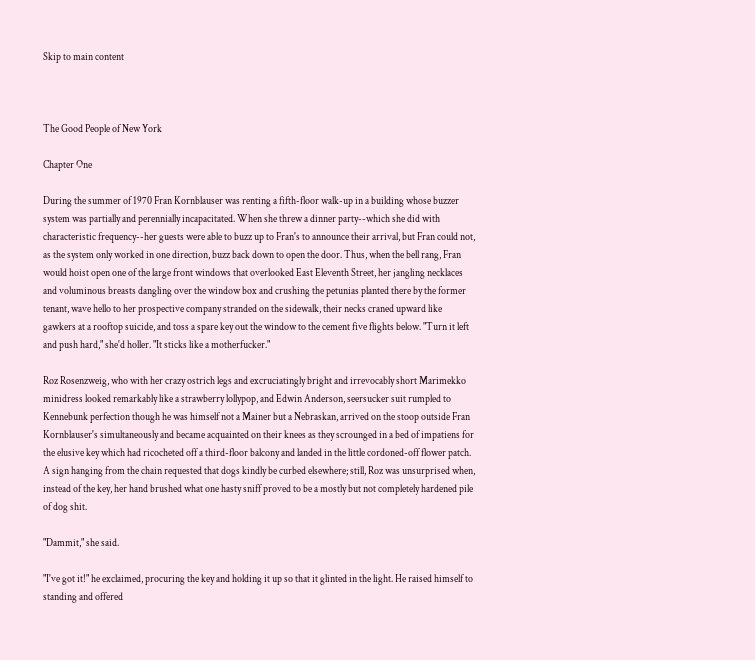Skip to main content



The Good People of New York

Chapter One

During the summer of 1970 Fran Kornblauser was renting a fifth-floor walk-up in a building whose buzzer system was partially and perennially incapacitated. When she threw a dinner party--which she did with characteristic frequency--her guests were able to buzz up to Fran's to announce their arrival, but Fran could not, as the system only worked in one direction, buzz back down to open the door. Thus, when the bell rang, Fran would hoist open one of the large front windows that overlooked East Eleventh Street, her jangling necklaces and voluminous breasts dangling over the window box and crushing the petunias planted there by the former tenant, wave hello to her prospective company stranded on the sidewalk, their necks craned upward like gawkers at a rooftop suicide, and toss a spare key out the window to the cement five flights below. "Turn it left and push hard," she'd holler. "It sticks like a motherfucker."

Roz Rosenzweig, who with her crazy ostrich legs and excruciatingly bright and irrevocably short Marimekko minidress looked remarkably like a strawberry lollypop, and Edwin Anderson, seersucker suit rumpled to Kennebunk perfection though he was himself not a Mainer but a Nebraskan, arrived on the stoop outside Fran Kornblauser's simultaneously and became acquainted on their knees as they scrounged in a bed of impatiens for the elusive key which had ricocheted off a third-floor balcony and landed in the little cordoned-off flower patch. A sign hanging from the chain requested that dogs kindly be curbed elsewhere; still, Roz was unsurprised when, instead of the key, her hand brushed what one hasty sniff proved to be a mostly but not completely hardened pile of dog shit.

"Dammit," she said.

"I've got it!" he exclaimed, procuring the key and holding it up so that it glinted in the light. He raised himself to standing and offered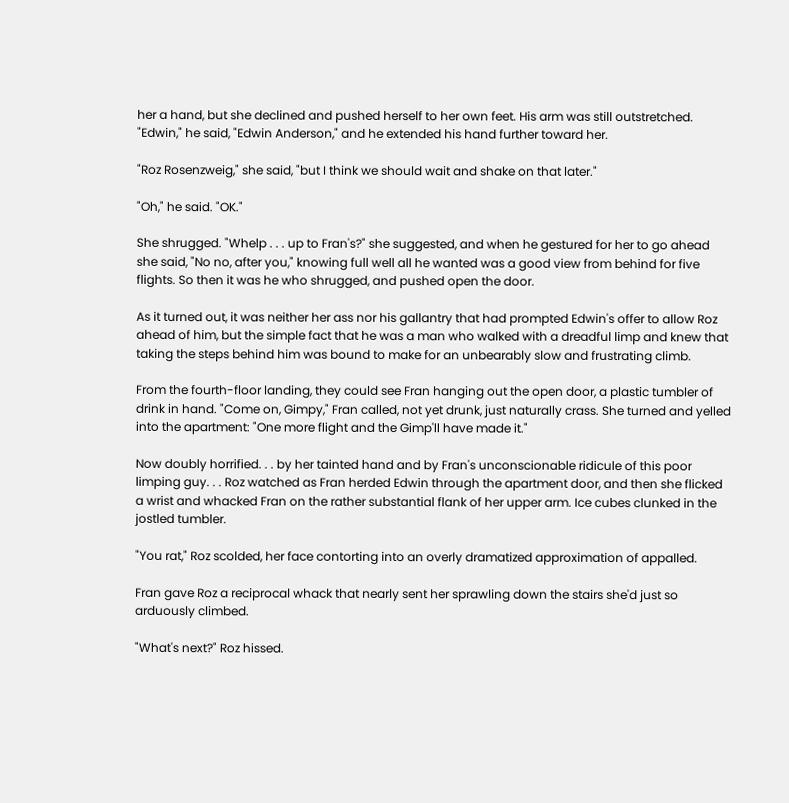her a hand, but she declined and pushed herself to her own feet. His arm was still outstretched. "Edwin," he said, "Edwin Anderson," and he extended his hand further toward her.

"Roz Rosenzweig," she said, "but I think we should wait and shake on that later."

"Oh," he said. "OK."

She shrugged. "Whelp . . . up to Fran's?" she suggested, and when he gestured for her to go ahead she said, "No no, after you," knowing full well all he wanted was a good view from behind for five flights. So then it was he who shrugged, and pushed open the door.

As it turned out, it was neither her ass nor his gallantry that had prompted Edwin's offer to allow Roz ahead of him, but the simple fact that he was a man who walked with a dreadful limp and knew that taking the steps behind him was bound to make for an unbearably slow and frustrating climb.

From the fourth-floor landing, they could see Fran hanging out the open door, a plastic tumbler of drink in hand. "Come on, Gimpy," Fran called, not yet drunk, just naturally crass. She turned and yelled into the apartment: "One more flight and the Gimp'll have made it."

Now doubly horrified. . . by her tainted hand and by Fran's unconscionable ridicule of this poor limping guy. . . Roz watched as Fran herded Edwin through the apartment door, and then she flicked a wrist and whacked Fran on the rather substantial flank of her upper arm. Ice cubes clunked in the jostled tumbler.

"You rat," Roz scolded, her face contorting into an overly dramatized approximation of appalled.

Fran gave Roz a reciprocal whack that nearly sent her sprawling down the stairs she'd just so arduously climbed.

"What's next?" Roz hissed.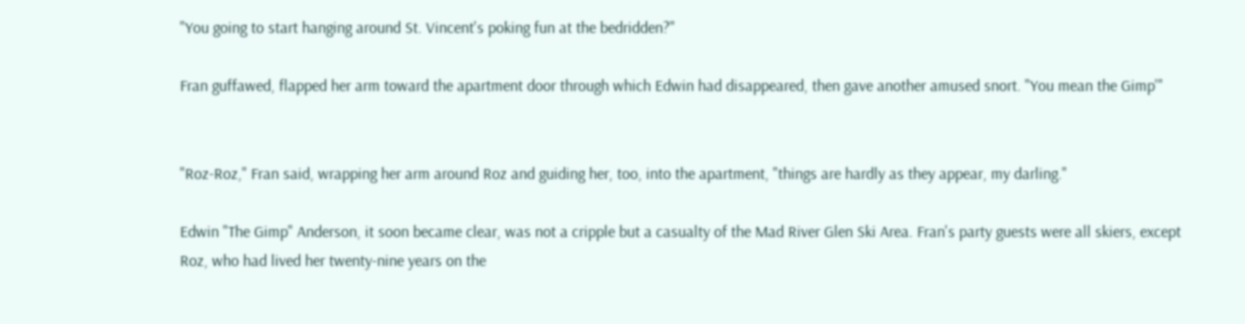"You going to start hanging around St. Vincent's poking fun at the bedridden?"

Fran guffawed, flapped her arm toward the apartment door through which Edwin had disappeared, then gave another amused snort. "You mean the Gimp'"


"Roz-Roz," Fran said, wrapping her arm around Roz and guiding her, too, into the apartment, "things are hardly as they appear, my darling."

Edwin "The Gimp" Anderson, it soon became clear, was not a cripple but a casualty of the Mad River Glen Ski Area. Fran's party guests were all skiers, except Roz, who had lived her twenty-nine years on the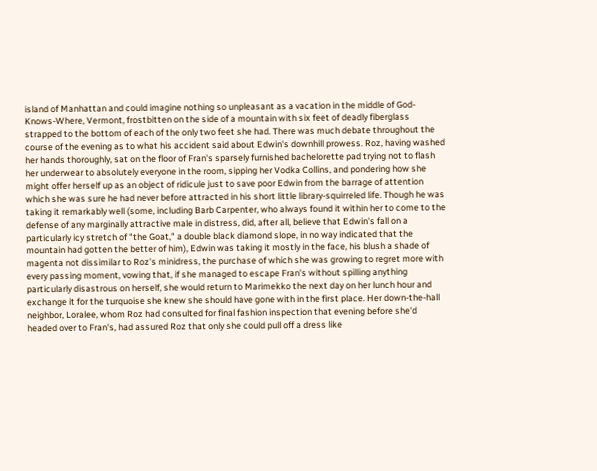island of Manhattan and could imagine nothing so unpleasant as a vacation in the middle of God-Knows-Where, Vermont, frostbitten on the side of a mountain with six feet of deadly fiberglass strapped to the bottom of each of the only two feet she had. There was much debate throughout the course of the evening as to what his accident said about Edwin's downhill prowess. Roz, having washed her hands thoroughly, sat on the floor of Fran's sparsely furnished bachelorette pad trying not to flash her underwear to absolutely everyone in the room, sipping her Vodka Collins, and pondering how she might offer herself up as an object of ridicule just to save poor Edwin from the barrage of attention which she was sure he had never before attracted in his short little library-squirreled life. Though he was taking it remarkably well (some, including Barb Carpenter, who always found it within her to come to the defense of any marginally attractive male in distress, did, after all, believe that Edwin's fall on a particularly icy stretch of "the Goat," a double black diamond slope, in no way indicated that the mountain had gotten the better of him), Edwin was taking it mostly in the face, his blush a shade of magenta not dissimilar to Roz's minidress, the purchase of which she was growing to regret more with every passing moment, vowing that, if she managed to escape Fran's without spilling anything particularly disastrous on herself, she would return to Marimekko the next day on her lunch hour and exchange it for the turquoise she knew she should have gone with in the first place. Her down-the-hall neighbor, Loralee, whom Roz had consulted for final fashion inspection that evening before she'd headed over to Fran's, had assured Roz that only she could pull off a dress like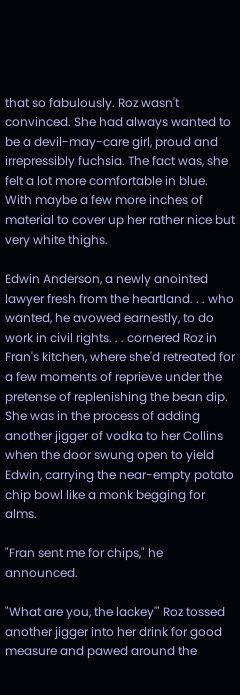that so fabulously. Roz wasn't convinced. She had always wanted to be a devil-may-care girl, proud and irrepressibly fuchsia. The fact was, she felt a lot more comfortable in blue. With maybe a few more inches of material to cover up her rather nice but very white thighs.

Edwin Anderson, a newly anointed lawyer fresh from the heartland. . . who wanted, he avowed earnestly, to do work in civil rights. . . cornered Roz in Fran's kitchen, where she'd retreated for a few moments of reprieve under the pretense of replenishing the bean dip. She was in the process of adding another jigger of vodka to her Collins when the door swung open to yield Edwin, carrying the near-empty potato chip bowl like a monk begging for alms.

"Fran sent me for chips," he announced.

"What are you, the lackey'" Roz tossed another jigger into her drink for good measure and pawed around the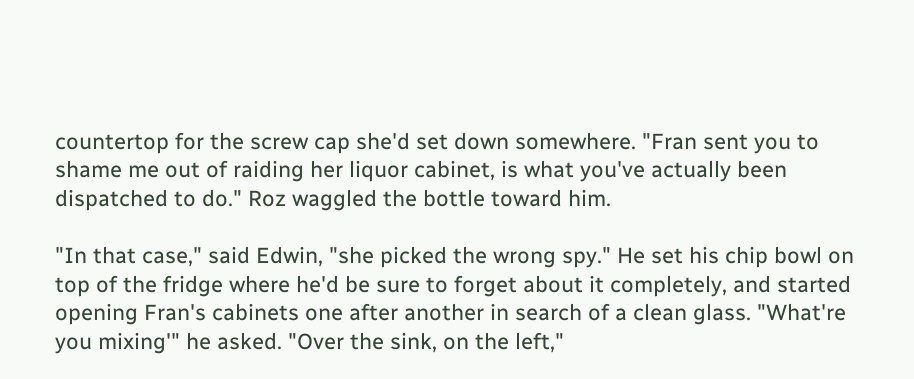countertop for the screw cap she'd set down somewhere. "Fran sent you to shame me out of raiding her liquor cabinet, is what you've actually been dispatched to do." Roz waggled the bottle toward him.

"In that case," said Edwin, "she picked the wrong spy." He set his chip bowl on top of the fridge where he'd be sure to forget about it completely, and started opening Fran's cabinets one after another in search of a clean glass. "What're you mixing'" he asked. "Over the sink, on the left,"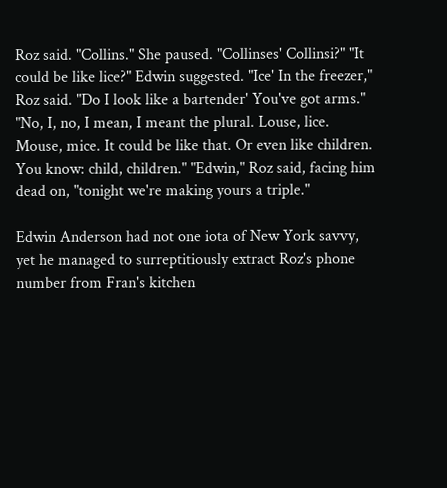Roz said. "Collins." She paused. "Collinses' Collinsi?" "It could be like lice?" Edwin suggested. "Ice' In the freezer," Roz said. "Do I look like a bartender' You've got arms." "No, I, no, I mean, I meant the plural. Louse, lice. Mouse, mice. It could be like that. Or even like children. You know: child, children." "Edwin," Roz said, facing him dead on, "tonight we're making yours a triple."

Edwin Anderson had not one iota of New York savvy, yet he managed to surreptitiously extract Roz's phone number from Fran's kitchen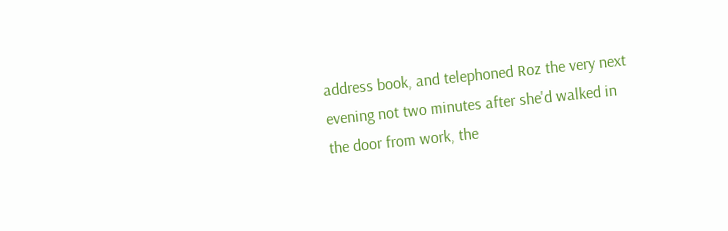address book, and telephoned Roz the very next evening not two minutes after she'd walked in the door from work, the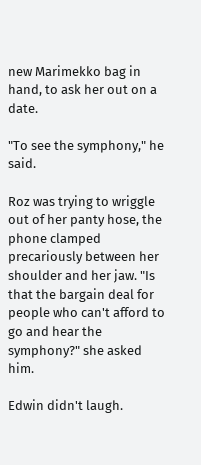new Marimekko bag in hand, to ask her out on a date.

"To see the symphony," he said.

Roz was trying to wriggle out of her panty hose, the phone clamped precariously between her shoulder and her jaw. "Is that the bargain deal for people who can't afford to go and hear the symphony?" she asked him.

Edwin didn't laugh.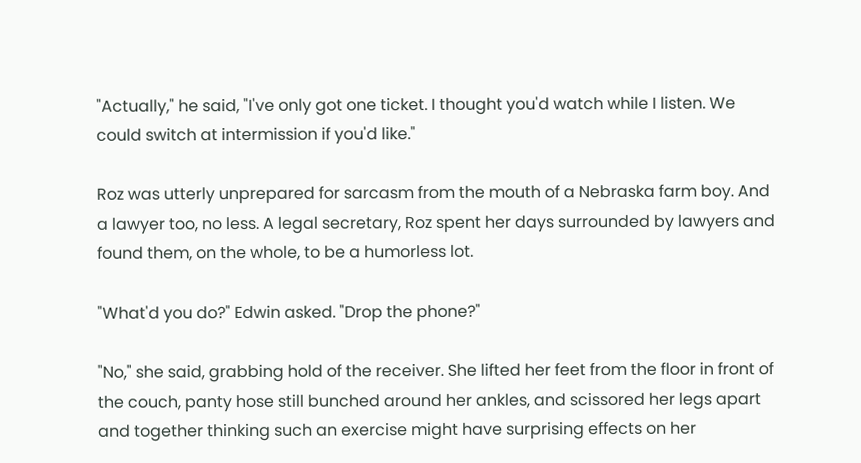"Actually," he said, "I've only got one ticket. I thought you'd watch while I listen. We could switch at intermission if you'd like."

Roz was utterly unprepared for sarcasm from the mouth of a Nebraska farm boy. And a lawyer too, no less. A legal secretary, Roz spent her days surrounded by lawyers and found them, on the whole, to be a humorless lot.

"What'd you do?" Edwin asked. "Drop the phone?"

"No," she said, grabbing hold of the receiver. She lifted her feet from the floor in front of the couch, panty hose still bunched around her ankles, and scissored her legs apart and together thinking such an exercise might have surprising effects on her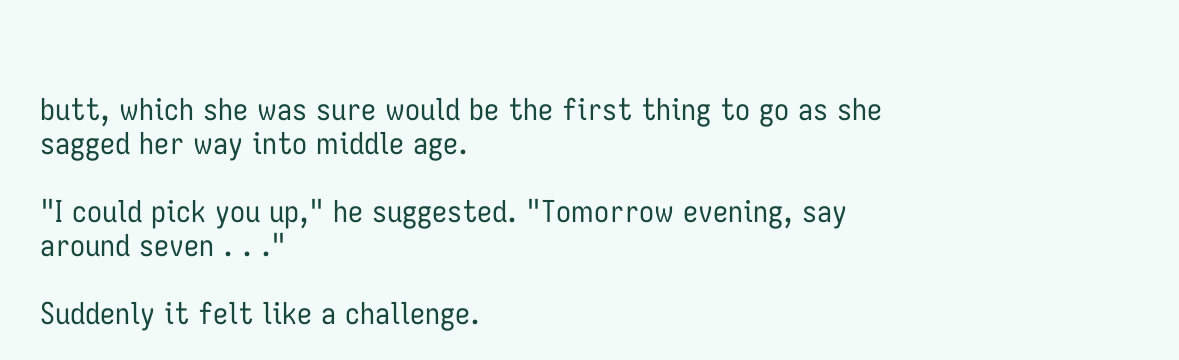butt, which she was sure would be the first thing to go as she sagged her way into middle age.

"I could pick you up," he suggested. "Tomorrow evening, say around seven . . ."

Suddenly it felt like a challenge.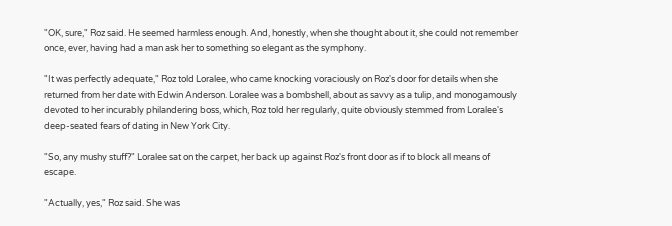"OK, sure," Roz said. He seemed harmless enough. And, honestly, when she thought about it, she could not remember once, ever, having had a man ask her to something so elegant as the symphony.

"It was perfectly adequate," Roz told Loralee, who came knocking voraciously on Roz's door for details when she returned from her date with Edwin Anderson. Loralee was a bombshell, about as savvy as a tulip, and monogamously devoted to her incurably philandering boss, which, Roz told her regularly, quite obviously stemmed from Loralee's deep-seated fears of dating in New York City.

"So, any mushy stuff?" Loralee sat on the carpet, her back up against Roz's front door as if to block all means of escape.

"Actually, yes," Roz said. She was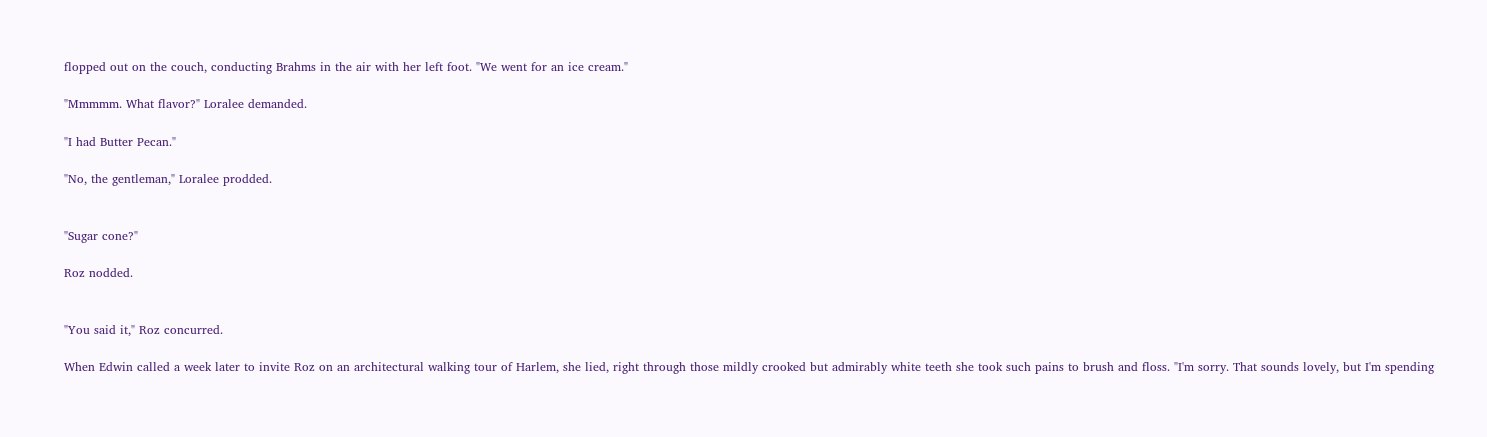flopped out on the couch, conducting Brahms in the air with her left foot. "We went for an ice cream."

"Mmmmm. What flavor?" Loralee demanded.

"I had Butter Pecan."

"No, the gentleman," Loralee prodded.


"Sugar cone?"

Roz nodded.


"You said it," Roz concurred.

When Edwin called a week later to invite Roz on an architectural walking tour of Harlem, she lied, right through those mildly crooked but admirably white teeth she took such pains to brush and floss. "I'm sorry. That sounds lovely, but I'm spending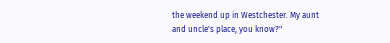the weekend up in Westchester. My aunt and uncle's place, you know?"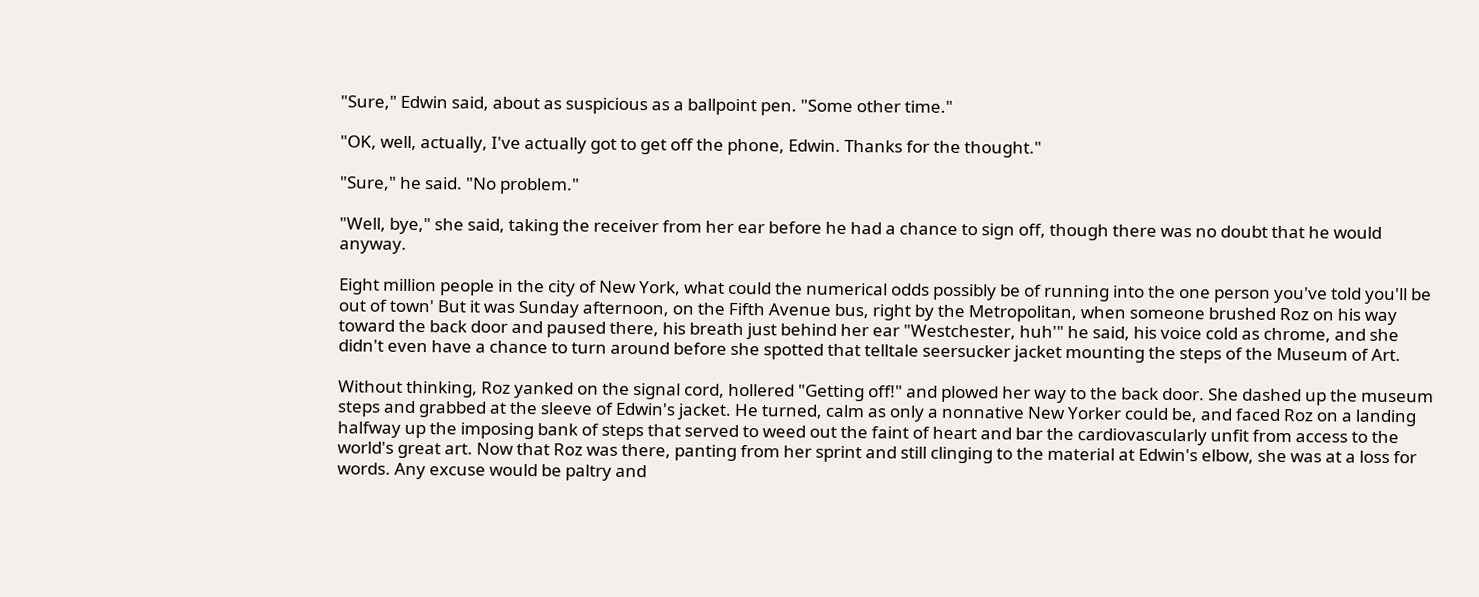"Sure," Edwin said, about as suspicious as a ballpoint pen. "Some other time."

"OK, well, actually, I've actually got to get off the phone, Edwin. Thanks for the thought."

"Sure," he said. "No problem."

"Well, bye," she said, taking the receiver from her ear before he had a chance to sign off, though there was no doubt that he would anyway.

Eight million people in the city of New York, what could the numerical odds possibly be of running into the one person you've told you'll be out of town' But it was Sunday afternoon, on the Fifth Avenue bus, right by the Metropolitan, when someone brushed Roz on his way toward the back door and paused there, his breath just behind her ear "Westchester, huh'" he said, his voice cold as chrome, and she didn't even have a chance to turn around before she spotted that telltale seersucker jacket mounting the steps of the Museum of Art.

Without thinking, Roz yanked on the signal cord, hollered "Getting off!" and plowed her way to the back door. She dashed up the museum steps and grabbed at the sleeve of Edwin's jacket. He turned, calm as only a nonnative New Yorker could be, and faced Roz on a landing halfway up the imposing bank of steps that served to weed out the faint of heart and bar the cardiovascularly unfit from access to the world's great art. Now that Roz was there, panting from her sprint and still clinging to the material at Edwin's elbow, she was at a loss for words. Any excuse would be paltry and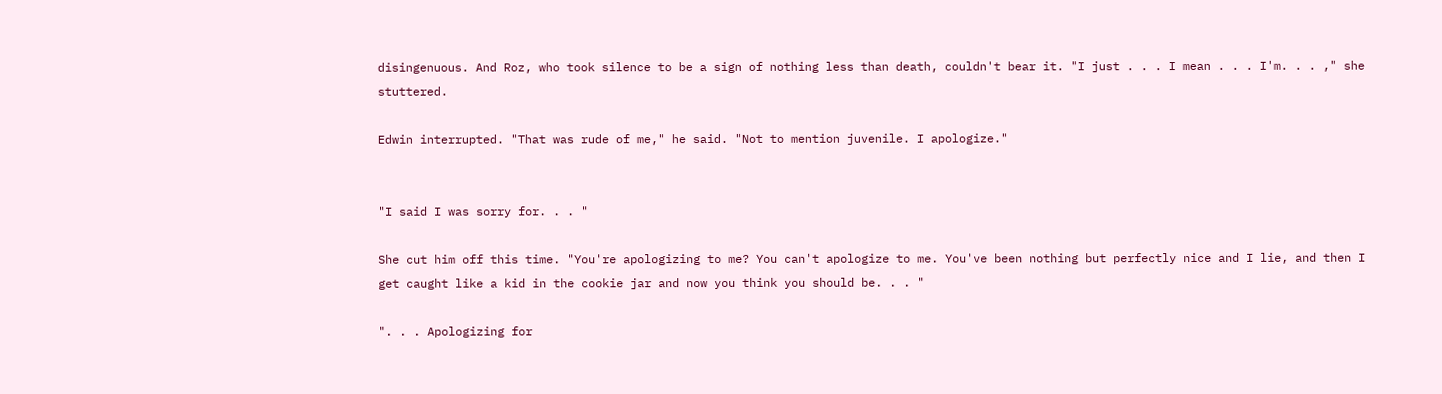disingenuous. And Roz, who took silence to be a sign of nothing less than death, couldn't bear it. "I just . . . I mean . . . I'm. . . ," she stuttered.

Edwin interrupted. "That was rude of me," he said. "Not to mention juvenile. I apologize."


"I said I was sorry for. . . "

She cut him off this time. "You're apologizing to me? You can't apologize to me. You've been nothing but perfectly nice and I lie, and then I get caught like a kid in the cookie jar and now you think you should be. . . "

". . . Apologizing for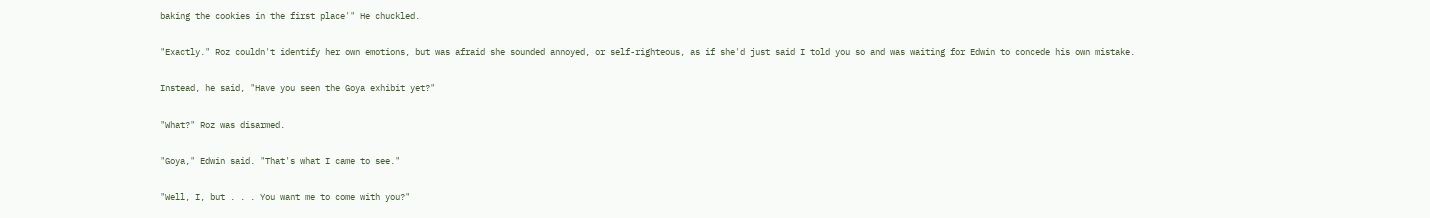baking the cookies in the first place'" He chuckled.

"Exactly." Roz couldn't identify her own emotions, but was afraid she sounded annoyed, or self-righteous, as if she'd just said I told you so and was waiting for Edwin to concede his own mistake.

Instead, he said, "Have you seen the Goya exhibit yet?"

"What?" Roz was disarmed.

"Goya," Edwin said. "That's what I came to see."

"Well, I, but . . . You want me to come with you?"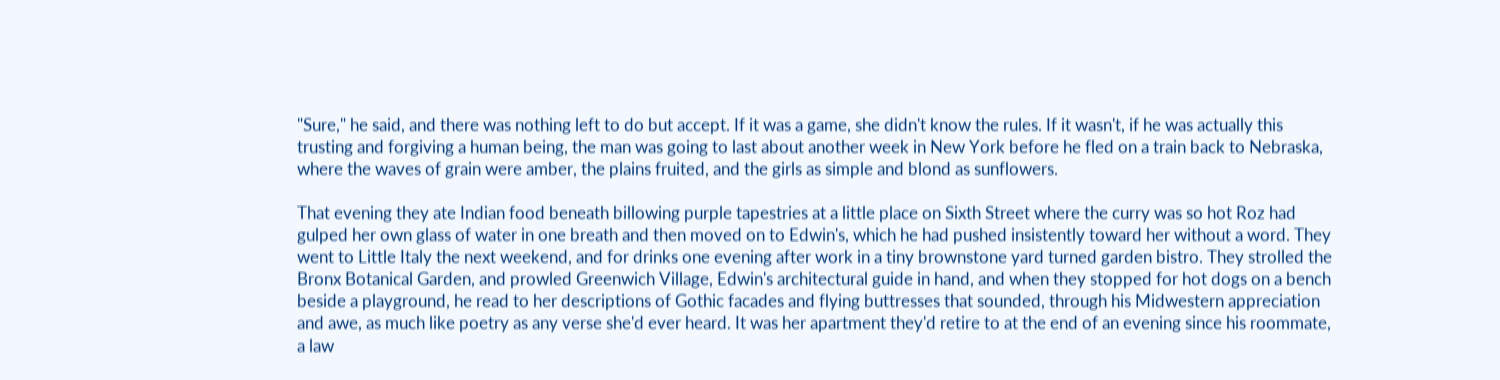"Sure," he said, and there was nothing left to do but accept. If it was a game, she didn't know the rules. If it wasn't, if he was actually this trusting and forgiving a human being, the man was going to last about another week in New York before he fled on a train back to Nebraska, where the waves of grain were amber, the plains fruited, and the girls as simple and blond as sunflowers.

That evening they ate Indian food beneath billowing purple tapestries at a little place on Sixth Street where the curry was so hot Roz had gulped her own glass of water in one breath and then moved on to Edwin's, which he had pushed insistently toward her without a word. They went to Little Italy the next weekend, and for drinks one evening after work in a tiny brownstone yard turned garden bistro. They strolled the Bronx Botanical Garden, and prowled Greenwich Village, Edwin's architectural guide in hand, and when they stopped for hot dogs on a bench beside a playground, he read to her descriptions of Gothic facades and flying buttresses that sounded, through his Midwestern appreciation and awe, as much like poetry as any verse she'd ever heard. It was her apartment they'd retire to at the end of an evening since his roommate, a law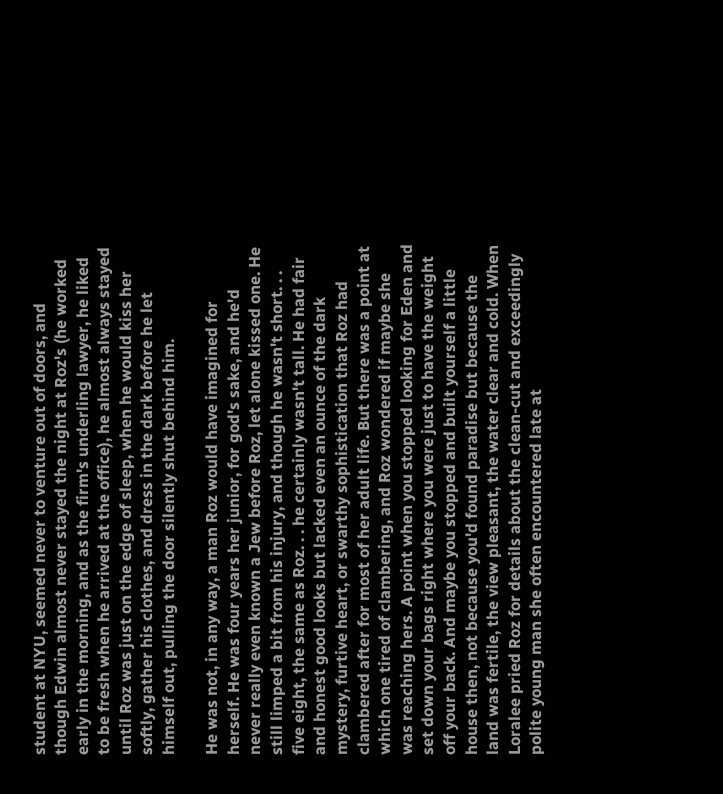student at NYU, seemed never to venture out of doors, and though Edwin almost never stayed the night at Roz's (he worked early in the morning, and as the firm's underling lawyer, he liked to be fresh when he arrived at the office), he almost always stayed until Roz was just on the edge of sleep, when he would kiss her softly, gather his clothes, and dress in the dark before he let himself out, pulling the door silently shut behind him.

He was not, in any way, a man Roz would have imagined for herself. He was four years her junior, for god's sake, and he'd never really even known a Jew before Roz, let alone kissed one. He still limped a bit from his injury, and though he wasn't short. . . five eight, the same as Roz. . . he certainly wasn't tall. He had fair and honest good looks but lacked even an ounce of the dark mystery, furtive heart, or swarthy sophistication that Roz had clambered after for most of her adult life. But there was a point at which one tired of clambering, and Roz wondered if maybe she was reaching hers. A point when you stopped looking for Eden and set down your bags right where you were just to have the weight off your back. And maybe you stopped and built yourself a little house then, not because you'd found paradise but because the land was fertile, the view pleasant, the water clear and cold. When Loralee pried Roz for details about the clean-cut and exceedingly polite young man she often encountered late at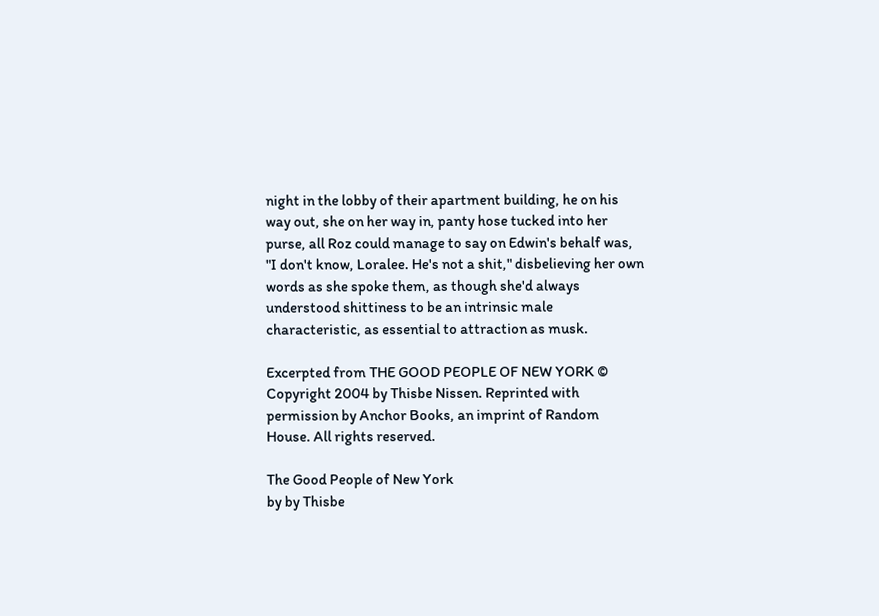night in the lobby of their apartment building, he on his way out, she on her way in, panty hose tucked into her purse, all Roz could manage to say on Edwin's behalf was, "I don't know, Loralee. He's not a shit," disbelieving her own words as she spoke them, as though she'd always understood shittiness to be an intrinsic male characteristic, as essential to attraction as musk.

Excerpted from THE GOOD PEOPLE OF NEW YORK © Copyright 2004 by Thisbe Nissen. Reprinted with permission by Anchor Books, an imprint of Random House. All rights reserved.

The Good People of New York
by by Thisbe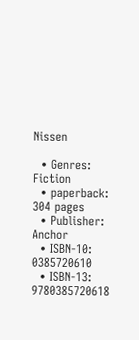Nissen

  • Genres: Fiction
  • paperback: 304 pages
  • Publisher: Anchor
  • ISBN-10: 0385720610
  • ISBN-13: 9780385720618